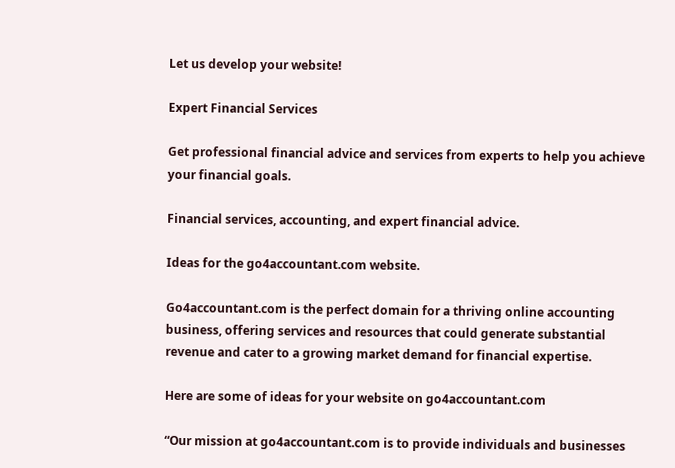Let us develop your website!

Expert Financial Services

Get professional financial advice and services from experts to help you achieve your financial goals.

Financial services, accounting, and expert financial advice.

Ideas for the go4accountant.com website.

Go4accountant.com is the perfect domain for a thriving online accounting business, offering services and resources that could generate substantial revenue and cater to a growing market demand for financial expertise.

Here are some of ideas for your website on go4accountant.com

“Our mission at go4accountant.com is to provide individuals and businesses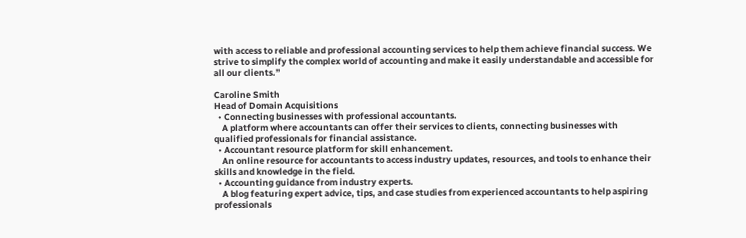with access to reliable and professional accounting services to help them achieve financial success. We strive to simplify the complex world of accounting and make it easily understandable and accessible for all our clients.”

Caroline Smith
Head of Domain Acquisitions
  • Connecting businesses with professional accountants.
    A platform where accountants can offer their services to clients, connecting businesses with qualified professionals for financial assistance.
  • Accountant resource platform for skill enhancement.
    An online resource for accountants to access industry updates, resources, and tools to enhance their skills and knowledge in the field.
  • Accounting guidance from industry experts.
    A blog featuring expert advice, tips, and case studies from experienced accountants to help aspiring professionals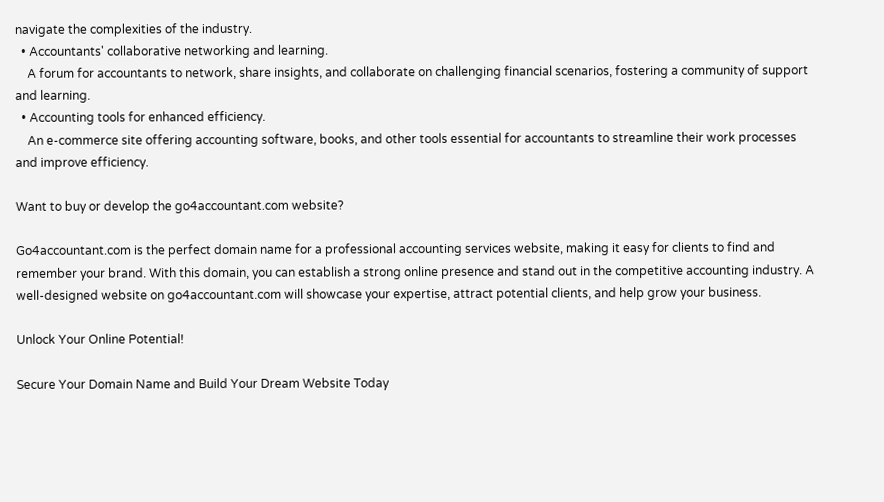navigate the complexities of the industry.
  • Accountants' collaborative networking and learning.
    A forum for accountants to network, share insights, and collaborate on challenging financial scenarios, fostering a community of support and learning.
  • Accounting tools for enhanced efficiency.
    An e-commerce site offering accounting software, books, and other tools essential for accountants to streamline their work processes and improve efficiency.

Want to buy or develop the go4accountant.com website?

Go4accountant.com is the perfect domain name for a professional accounting services website, making it easy for clients to find and remember your brand. With this domain, you can establish a strong online presence and stand out in the competitive accounting industry. A well-designed website on go4accountant.com will showcase your expertise, attract potential clients, and help grow your business.

Unlock Your Online Potential!

Secure Your Domain Name and Build Your Dream Website Today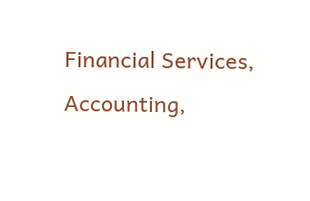Financial Services, Accounting,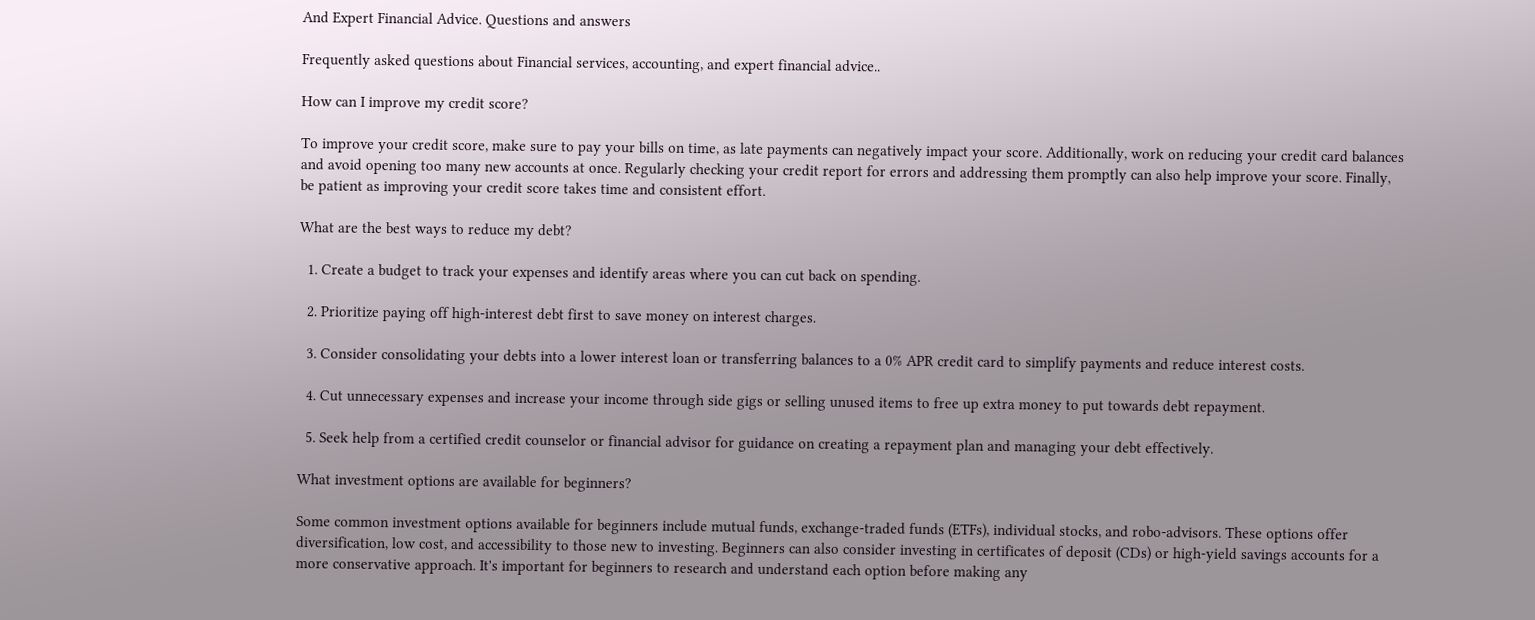And Expert Financial Advice. Questions and answers

Frequently asked questions about Financial services, accounting, and expert financial advice..

How can I improve my credit score?

To improve your credit score, make sure to pay your bills on time, as late payments can negatively impact your score. Additionally, work on reducing your credit card balances and avoid opening too many new accounts at once. Regularly checking your credit report for errors and addressing them promptly can also help improve your score. Finally, be patient as improving your credit score takes time and consistent effort.

What are the best ways to reduce my debt?

  1. Create a budget to track your expenses and identify areas where you can cut back on spending.

  2. Prioritize paying off high-interest debt first to save money on interest charges.

  3. Consider consolidating your debts into a lower interest loan or transferring balances to a 0% APR credit card to simplify payments and reduce interest costs.

  4. Cut unnecessary expenses and increase your income through side gigs or selling unused items to free up extra money to put towards debt repayment.

  5. Seek help from a certified credit counselor or financial advisor for guidance on creating a repayment plan and managing your debt effectively.

What investment options are available for beginners?

Some common investment options available for beginners include mutual funds, exchange-traded funds (ETFs), individual stocks, and robo-advisors. These options offer diversification, low cost, and accessibility to those new to investing. Beginners can also consider investing in certificates of deposit (CDs) or high-yield savings accounts for a more conservative approach. It's important for beginners to research and understand each option before making any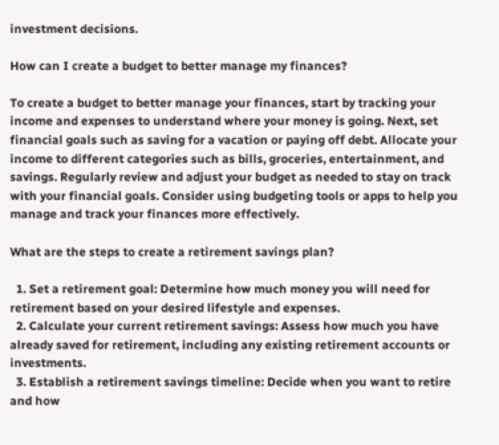investment decisions.

How can I create a budget to better manage my finances?

To create a budget to better manage your finances, start by tracking your income and expenses to understand where your money is going. Next, set financial goals such as saving for a vacation or paying off debt. Allocate your income to different categories such as bills, groceries, entertainment, and savings. Regularly review and adjust your budget as needed to stay on track with your financial goals. Consider using budgeting tools or apps to help you manage and track your finances more effectively.

What are the steps to create a retirement savings plan?

  1. Set a retirement goal: Determine how much money you will need for retirement based on your desired lifestyle and expenses.
  2. Calculate your current retirement savings: Assess how much you have already saved for retirement, including any existing retirement accounts or investments.
  3. Establish a retirement savings timeline: Decide when you want to retire and how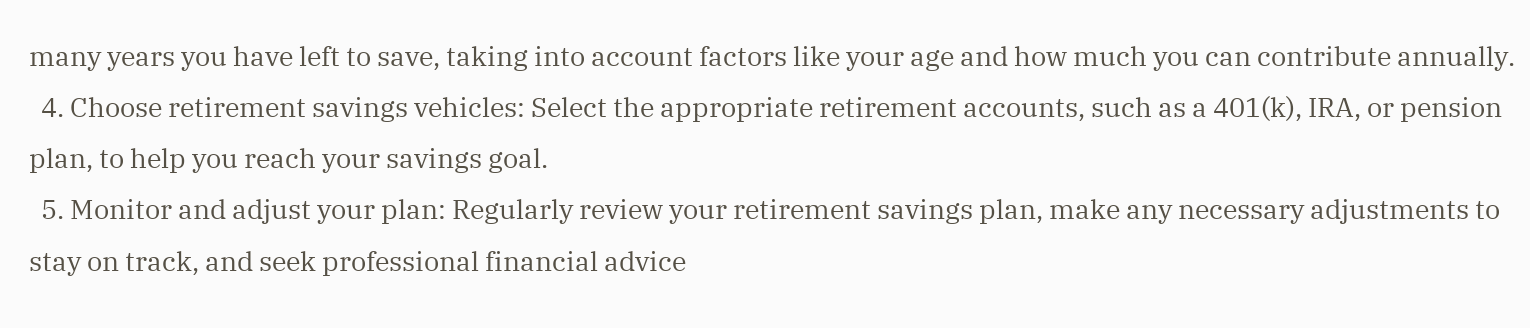many years you have left to save, taking into account factors like your age and how much you can contribute annually.
  4. Choose retirement savings vehicles: Select the appropriate retirement accounts, such as a 401(k), IRA, or pension plan, to help you reach your savings goal.
  5. Monitor and adjust your plan: Regularly review your retirement savings plan, make any necessary adjustments to stay on track, and seek professional financial advice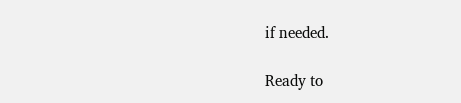if needed.

Ready to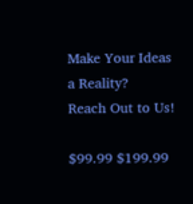Make Your Ideas a Reality?
Reach Out to Us!

$99.99 $199.99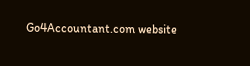Go4Accountant.com website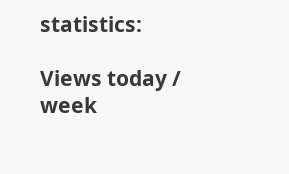statistics:

Views today / week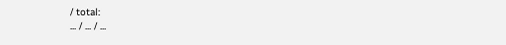/ total:
... / ... / ...